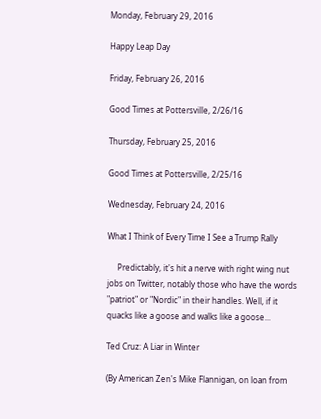Monday, February 29, 2016

Happy Leap Day

Friday, February 26, 2016

Good Times at Pottersville, 2/26/16

Thursday, February 25, 2016

Good Times at Pottersville, 2/25/16

Wednesday, February 24, 2016

What I Think of Every Time I See a Trump Rally

     Predictably, it's hit a nerve with right wing nut jobs on Twitter, notably those who have the words "patriot" or "Nordic" in their handles. Well, if it quacks like a goose and walks like a goose...

Ted Cruz: A Liar in Winter

(By American Zen's Mike Flannigan, on loan from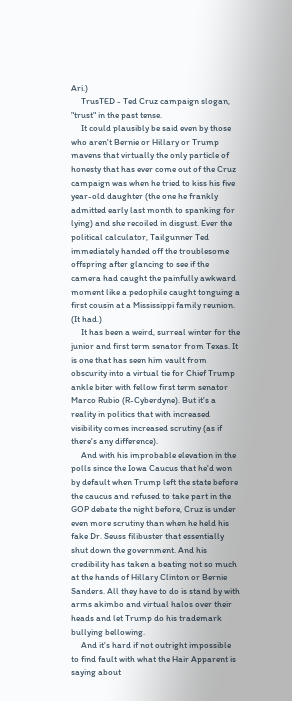Ari.)
     TrusTED - Ted Cruz campaign slogan, "trust" in the past tense.
     It could plausibly be said even by those who aren't Bernie or Hillary or Trump mavens that virtually the only particle of honesty that has ever come out of the Cruz campaign was when he tried to kiss his five year-old daughter (the one he frankly admitted early last month to spanking for lying) and she recoiled in disgust. Ever the political calculator, Tailgunner Ted immediately handed off the troublesome offspring after glancing to see if the camera had caught the painfully awkward moment like a pedophile caught tonguing a first cousin at a Mississippi family reunion. (It had.)
     It has been a weird, surreal winter for the junior and first term senator from Texas. It is one that has seen him vault from obscurity into a virtual tie for Chief Trump ankle biter with fellow first term senator Marco Rubio (R-Cyberdyne). But it's a reality in politics that with increased visibility comes increased scrutiny (as if there's any difference).
     And with his improbable elevation in the polls since the Iowa Caucus that he'd won by default when Trump left the state before the caucus and refused to take part in the GOP debate the night before, Cruz is under even more scrutiny than when he held his fake Dr. Seuss filibuster that essentially shut down the government. And his credibility has taken a beating not so much at the hands of Hillary Clinton or Bernie Sanders. All they have to do is stand by with arms akimbo and virtual halos over their heads and let Trump do his trademark bullying bellowing.
     And it's hard if not outright impossible to find fault with what the Hair Apparent is saying about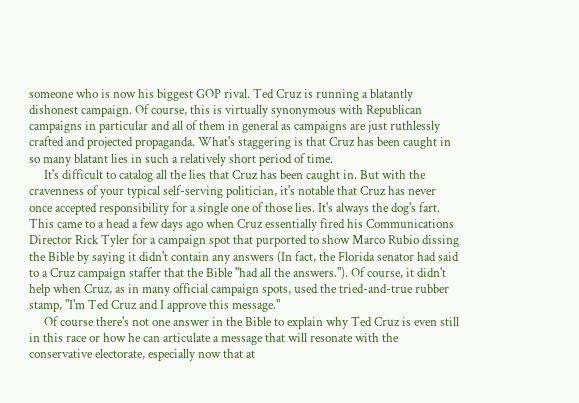someone who is now his biggest GOP rival. Ted Cruz is running a blatantly dishonest campaign. Of course, this is virtually synonymous with Republican campaigns in particular and all of them in general as campaigns are just ruthlessly crafted and projected propaganda. What's staggering is that Cruz has been caught in so many blatant lies in such a relatively short period of time.
     It's difficult to catalog all the lies that Cruz has been caught in. But with the cravenness of your typical self-serving politician, it's notable that Cruz has never once accepted responsibility for a single one of those lies. It's always the dog's fart. This came to a head a few days ago when Cruz essentially fired his Communications Director Rick Tyler for a campaign spot that purported to show Marco Rubio dissing the Bible by saying it didn't contain any answers (In fact, the Florida senator had said to a Cruz campaign staffer that the Bible "had all the answers."). Of course, it didn't help when Cruz, as in many official campaign spots, used the tried-and-true rubber stamp, "I'm Ted Cruz and I approve this message."
     Of course there's not one answer in the Bible to explain why Ted Cruz is even still in this race or how he can articulate a message that will resonate with the conservative electorate, especially now that at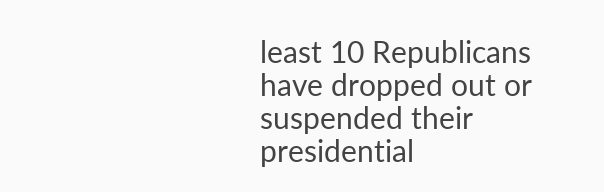least 10 Republicans have dropped out or suspended their presidential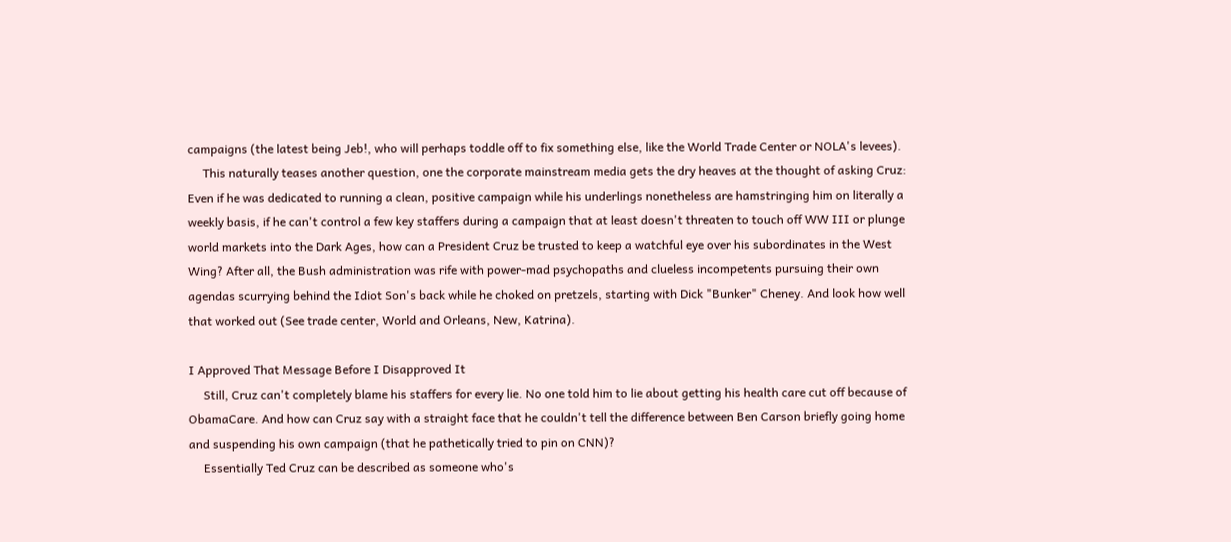campaigns (the latest being Jeb!, who will perhaps toddle off to fix something else, like the World Trade Center or NOLA's levees).
     This naturally teases another question, one the corporate mainstream media gets the dry heaves at the thought of asking Cruz: Even if he was dedicated to running a clean, positive campaign while his underlings nonetheless are hamstringing him on literally a weekly basis, if he can't control a few key staffers during a campaign that at least doesn't threaten to touch off WW III or plunge world markets into the Dark Ages, how can a President Cruz be trusted to keep a watchful eye over his subordinates in the West Wing? After all, the Bush administration was rife with power-mad psychopaths and clueless incompetents pursuing their own agendas scurrying behind the Idiot Son's back while he choked on pretzels, starting with Dick "Bunker" Cheney. And look how well that worked out (See trade center, World and Orleans, New, Katrina).

I Approved That Message Before I Disapproved It
     Still, Cruz can't completely blame his staffers for every lie. No one told him to lie about getting his health care cut off because of ObamaCare. And how can Cruz say with a straight face that he couldn't tell the difference between Ben Carson briefly going home and suspending his own campaign (that he pathetically tried to pin on CNN)?
     Essentially Ted Cruz can be described as someone who's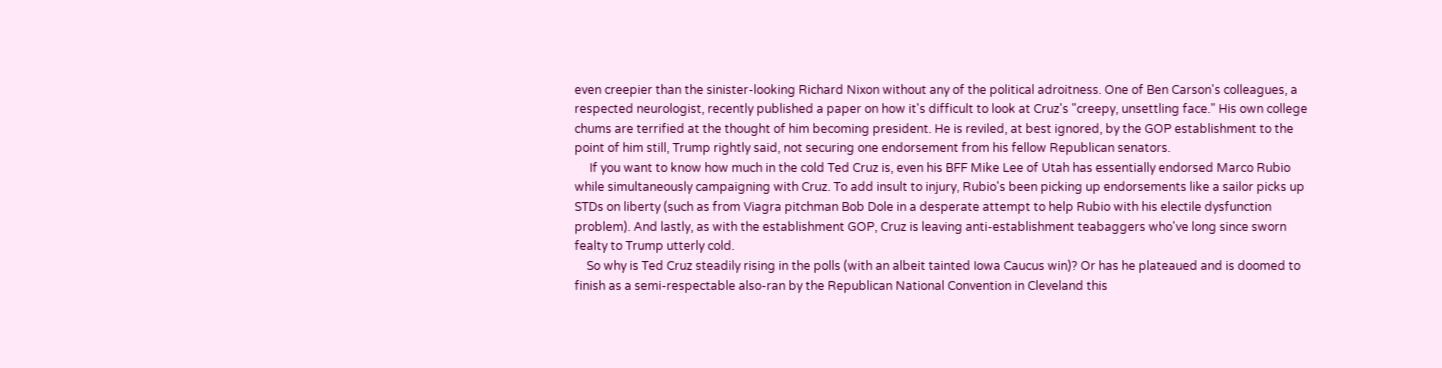even creepier than the sinister-looking Richard Nixon without any of the political adroitness. One of Ben Carson's colleagues, a respected neurologist, recently published a paper on how it's difficult to look at Cruz's "creepy, unsettling face." His own college chums are terrified at the thought of him becoming president. He is reviled, at best ignored, by the GOP establishment to the point of him still, Trump rightly said, not securing one endorsement from his fellow Republican senators.
     If you want to know how much in the cold Ted Cruz is, even his BFF Mike Lee of Utah has essentially endorsed Marco Rubio while simultaneously campaigning with Cruz. To add insult to injury, Rubio's been picking up endorsements like a sailor picks up STDs on liberty (such as from Viagra pitchman Bob Dole in a desperate attempt to help Rubio with his electile dysfunction problem). And lastly, as with the establishment GOP, Cruz is leaving anti-establishment teabaggers who've long since sworn fealty to Trump utterly cold.
    So why is Ted Cruz steadily rising in the polls (with an albeit tainted Iowa Caucus win)? Or has he plateaued and is doomed to finish as a semi-respectable also-ran by the Republican National Convention in Cleveland this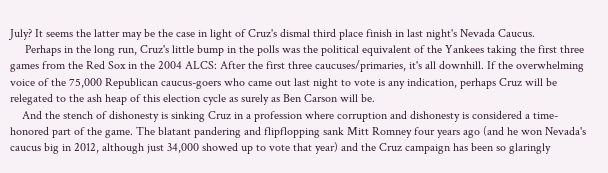July? It seems the latter may be the case in light of Cruz's dismal third place finish in last night's Nevada Caucus.
     Perhaps in the long run, Cruz's little bump in the polls was the political equivalent of the Yankees taking the first three games from the Red Sox in the 2004 ALCS: After the first three caucuses/primaries, it's all downhill. If the overwhelming voice of the 75,000 Republican caucus-goers who came out last night to vote is any indication, perhaps Cruz will be relegated to the ash heap of this election cycle as surely as Ben Carson will be.
    And the stench of dishonesty is sinking Cruz in a profession where corruption and dishonesty is considered a time-honored part of the game. The blatant pandering and flipflopping sank Mitt Romney four years ago (and he won Nevada's caucus big in 2012, although just 34,000 showed up to vote that year) and the Cruz campaign has been so glaringly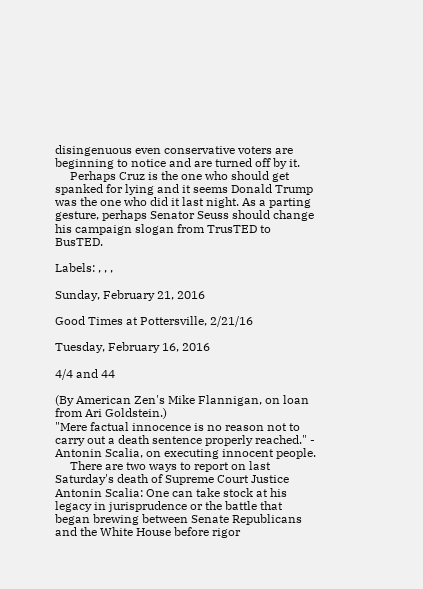disingenuous even conservative voters are beginning to notice and are turned off by it.
     Perhaps Cruz is the one who should get spanked for lying and it seems Donald Trump was the one who did it last night. As a parting gesture, perhaps Senator Seuss should change his campaign slogan from TrusTED to BusTED.

Labels: , , ,

Sunday, February 21, 2016

Good Times at Pottersville, 2/21/16

Tuesday, February 16, 2016

4/4 and 44

(By American Zen's Mike Flannigan, on loan from Ari Goldstein.)
"Mere factual innocence is no reason not to carry out a death sentence properly reached." - Antonin Scalia, on executing innocent people.
     There are two ways to report on last Saturday's death of Supreme Court Justice Antonin Scalia: One can take stock at his legacy in jurisprudence or the battle that began brewing between Senate Republicans and the White House before rigor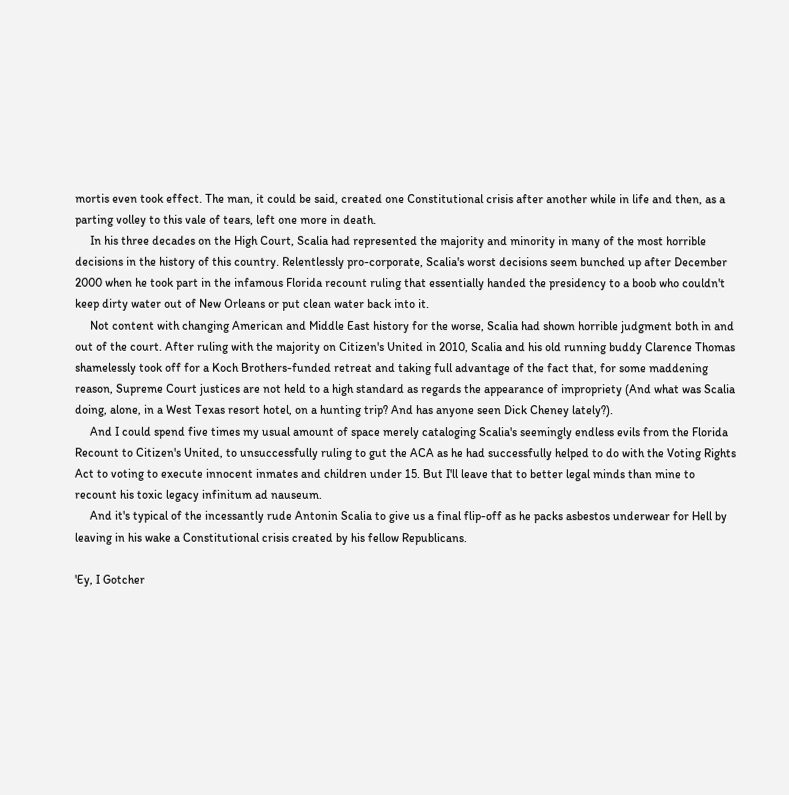mortis even took effect. The man, it could be said, created one Constitutional crisis after another while in life and then, as a parting volley to this vale of tears, left one more in death.
     In his three decades on the High Court, Scalia had represented the majority and minority in many of the most horrible decisions in the history of this country. Relentlessly pro-corporate, Scalia's worst decisions seem bunched up after December 2000 when he took part in the infamous Florida recount ruling that essentially handed the presidency to a boob who couldn't keep dirty water out of New Orleans or put clean water back into it.
     Not content with changing American and Middle East history for the worse, Scalia had shown horrible judgment both in and out of the court. After ruling with the majority on Citizen's United in 2010, Scalia and his old running buddy Clarence Thomas shamelessly took off for a Koch Brothers-funded retreat and taking full advantage of the fact that, for some maddening reason, Supreme Court justices are not held to a high standard as regards the appearance of impropriety (And what was Scalia doing, alone, in a West Texas resort hotel, on a hunting trip? And has anyone seen Dick Cheney lately?).
     And I could spend five times my usual amount of space merely cataloging Scalia's seemingly endless evils from the Florida Recount to Citizen's United, to unsuccessfully ruling to gut the ACA as he had successfully helped to do with the Voting Rights Act to voting to execute innocent inmates and children under 15. But I'll leave that to better legal minds than mine to recount his toxic legacy infinitum ad nauseum.
     And it's typical of the incessantly rude Antonin Scalia to give us a final flip-off as he packs asbestos underwear for Hell by leaving in his wake a Constitutional crisis created by his fellow Republicans.

'Ey, I Gotcher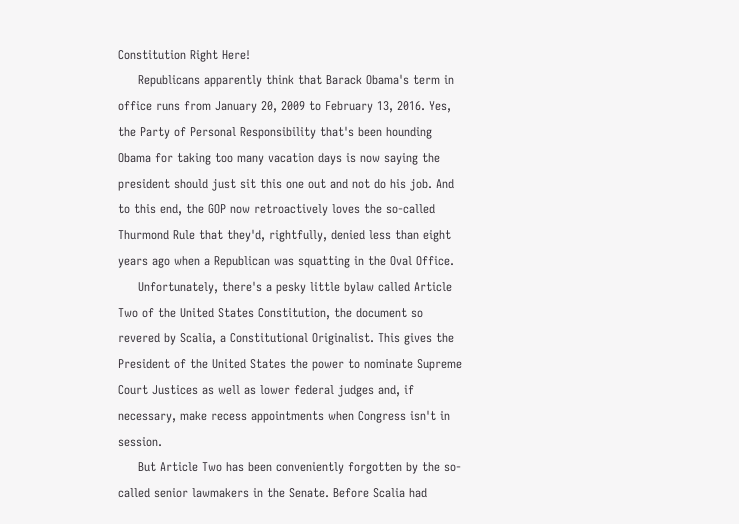Constitution Right Here!
     Republicans apparently think that Barack Obama's term in office runs from January 20, 2009 to February 13, 2016. Yes, the Party of Personal Responsibility that's been hounding Obama for taking too many vacation days is now saying the president should just sit this one out and not do his job. And to this end, the GOP now retroactively loves the so-called Thurmond Rule that they'd, rightfully, denied less than eight years ago when a Republican was squatting in the Oval Office.
     Unfortunately, there's a pesky little bylaw called Article Two of the United States Constitution, the document so revered by Scalia, a Constitutional Originalist. This gives the President of the United States the power to nominate Supreme Court Justices as well as lower federal judges and, if necessary, make recess appointments when Congress isn't in session.
     But Article Two has been conveniently forgotten by the so-called senior lawmakers in the Senate. Before Scalia had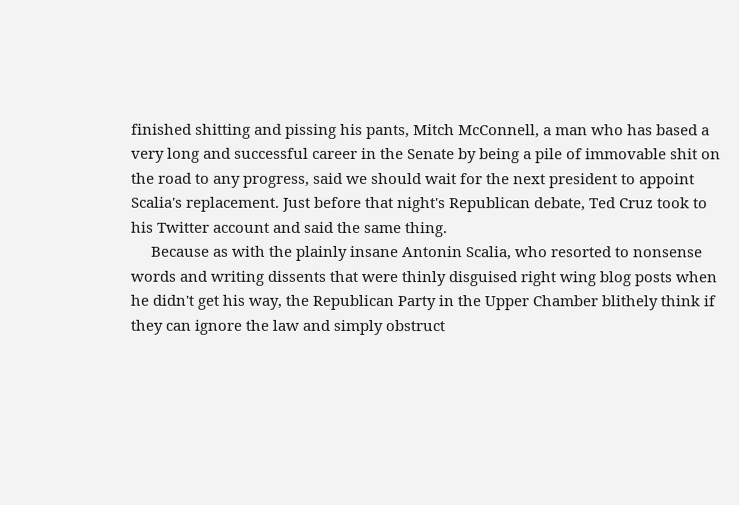finished shitting and pissing his pants, Mitch McConnell, a man who has based a very long and successful career in the Senate by being a pile of immovable shit on the road to any progress, said we should wait for the next president to appoint Scalia's replacement. Just before that night's Republican debate, Ted Cruz took to his Twitter account and said the same thing.
     Because as with the plainly insane Antonin Scalia, who resorted to nonsense words and writing dissents that were thinly disguised right wing blog posts when he didn't get his way, the Republican Party in the Upper Chamber blithely think if they can ignore the law and simply obstruct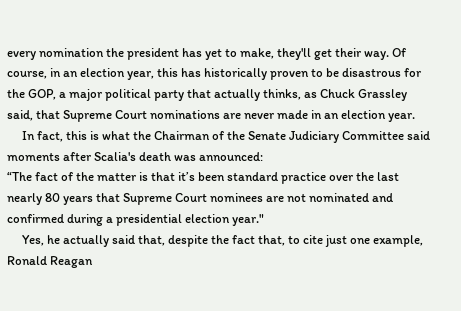every nomination the president has yet to make, they'll get their way. Of course, in an election year, this has historically proven to be disastrous for the GOP, a major political party that actually thinks, as Chuck Grassley said, that Supreme Court nominations are never made in an election year.
     In fact, this is what the Chairman of the Senate Judiciary Committee said moments after Scalia's death was announced:
“The fact of the matter is that it’s been standard practice over the last nearly 80 years that Supreme Court nominees are not nominated and confirmed during a presidential election year."
     Yes, he actually said that, despite the fact that, to cite just one example, Ronald Reagan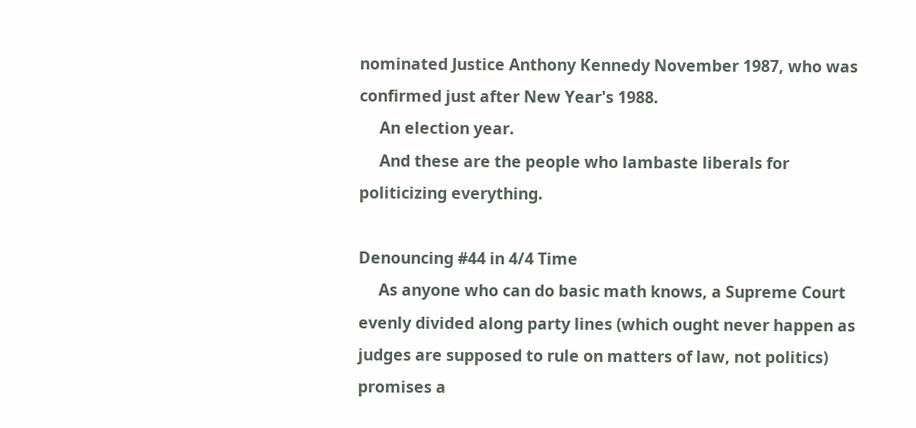nominated Justice Anthony Kennedy November 1987, who was confirmed just after New Year's 1988.
     An election year.
     And these are the people who lambaste liberals for politicizing everything.

Denouncing #44 in 4/4 Time
     As anyone who can do basic math knows, a Supreme Court evenly divided along party lines (which ought never happen as judges are supposed to rule on matters of law, not politics) promises a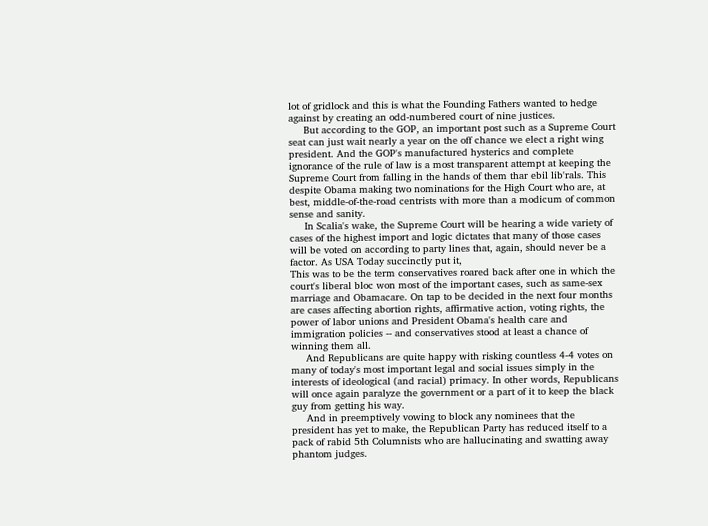lot of gridlock and this is what the Founding Fathers wanted to hedge against by creating an odd-numbered court of nine justices.
     But according to the GOP, an important post such as a Supreme Court seat can just wait nearly a year on the off chance we elect a right wing president. And the GOP's manufactured hysterics and complete ignorance of the rule of law is a most transparent attempt at keeping the Supreme Court from falling in the hands of them thar ebil lib'rals. This despite Obama making two nominations for the High Court who are, at best, middle-of-the-road centrists with more than a modicum of common sense and sanity.
     In Scalia's wake, the Supreme Court will be hearing a wide variety of cases of the highest import and logic dictates that many of those cases will be voted on according to party lines that, again, should never be a factor. As USA Today succinctly put it,
This was to be the term conservatives roared back after one in which the court's liberal bloc won most of the important cases, such as same-sex marriage and Obamacare. On tap to be decided in the next four months are cases affecting abortion rights, affirmative action, voting rights, the power of labor unions and President Obama's health care and immigration policies -- and conservatives stood at least a chance of winning them all.
     And Republicans are quite happy with risking countless 4-4 votes on many of today's most important legal and social issues simply in the interests of ideological (and racial) primacy. In other words, Republicans will once again paralyze the government or a part of it to keep the black guy from getting his way.
     And in preemptively vowing to block any nominees that the president has yet to make, the Republican Party has reduced itself to a pack of rabid 5th Columnists who are hallucinating and swatting away phantom judges.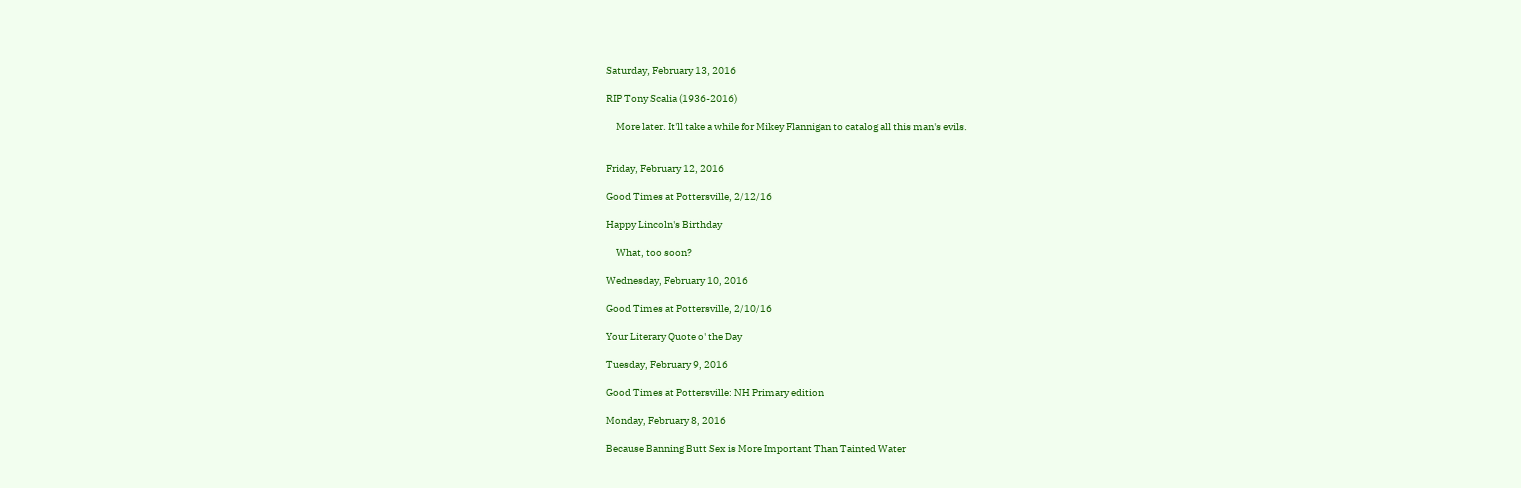Saturday, February 13, 2016

RIP Tony Scalia (1936-2016)

     More later. It'll take a while for Mikey Flannigan to catalog all this man's evils.


Friday, February 12, 2016

Good Times at Pottersville, 2/12/16

Happy Lincoln's Birthday

     What, too soon?

Wednesday, February 10, 2016

Good Times at Pottersville, 2/10/16

Your Literary Quote o' the Day

Tuesday, February 9, 2016

Good Times at Pottersville: NH Primary edition

Monday, February 8, 2016

Because Banning Butt Sex is More Important Than Tainted Water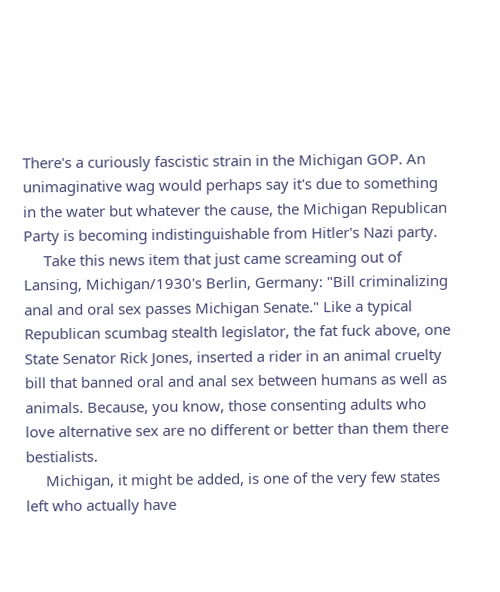There's a curiously fascistic strain in the Michigan GOP. An unimaginative wag would perhaps say it's due to something in the water but whatever the cause, the Michigan Republican Party is becoming indistinguishable from Hitler's Nazi party.
     Take this news item that just came screaming out of Lansing, Michigan/1930's Berlin, Germany: "Bill criminalizing anal and oral sex passes Michigan Senate." Like a typical Republican scumbag stealth legislator, the fat fuck above, one State Senator Rick Jones, inserted a rider in an animal cruelty bill that banned oral and anal sex between humans as well as animals. Because, you know, those consenting adults who love alternative sex are no different or better than them there bestialists.
     Michigan, it might be added, is one of the very few states left who actually have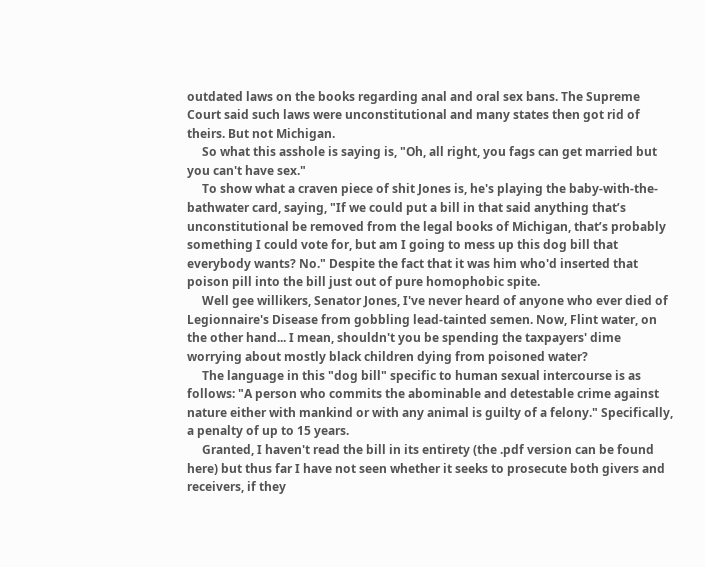outdated laws on the books regarding anal and oral sex bans. The Supreme Court said such laws were unconstitutional and many states then got rid of theirs. But not Michigan.
     So what this asshole is saying is, "Oh, all right, you fags can get married but you can't have sex."
     To show what a craven piece of shit Jones is, he's playing the baby-with-the-bathwater card, saying, "If we could put a bill in that said anything that’s unconstitutional be removed from the legal books of Michigan, that’s probably something I could vote for, but am I going to mess up this dog bill that everybody wants? No." Despite the fact that it was him who'd inserted that poison pill into the bill just out of pure homophobic spite.
     Well gee willikers, Senator Jones, I've never heard of anyone who ever died of Legionnaire's Disease from gobbling lead-tainted semen. Now, Flint water, on the other hand... I mean, shouldn't you be spending the taxpayers' dime worrying about mostly black children dying from poisoned water?
     The language in this "dog bill" specific to human sexual intercourse is as follows: "A person who commits the abominable and detestable crime against nature either with mankind or with any animal is guilty of a felony." Specifically, a penalty of up to 15 years.
     Granted, I haven't read the bill in its entirety (the .pdf version can be found here) but thus far I have not seen whether it seeks to prosecute both givers and receivers, if they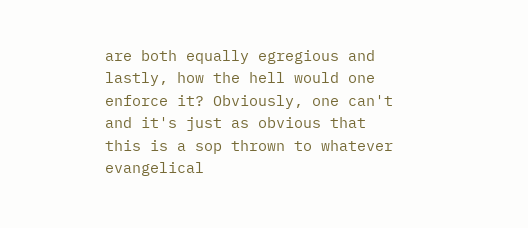are both equally egregious and lastly, how the hell would one enforce it? Obviously, one can't and it's just as obvious that this is a sop thrown to whatever evangelical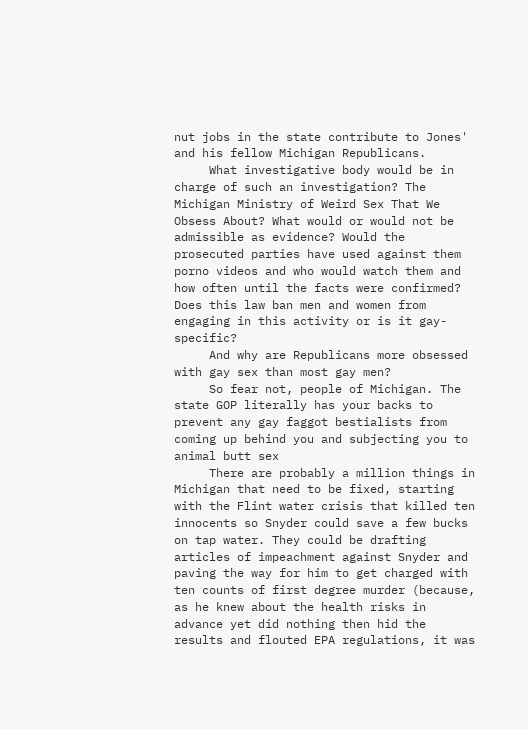nut jobs in the state contribute to Jones' and his fellow Michigan Republicans.
     What investigative body would be in charge of such an investigation? The Michigan Ministry of Weird Sex That We Obsess About? What would or would not be admissible as evidence? Would the prosecuted parties have used against them porno videos and who would watch them and how often until the facts were confirmed? Does this law ban men and women from engaging in this activity or is it gay-specific?
     And why are Republicans more obsessed with gay sex than most gay men?
     So fear not, people of Michigan. The state GOP literally has your backs to prevent any gay faggot bestialists from coming up behind you and subjecting you to animal butt sex
     There are probably a million things in Michigan that need to be fixed, starting with the Flint water crisis that killed ten innocents so Snyder could save a few bucks on tap water. They could be drafting articles of impeachment against Snyder and paving the way for him to get charged with ten counts of first degree murder (because, as he knew about the health risks in advance yet did nothing then hid the results and flouted EPA regulations, it was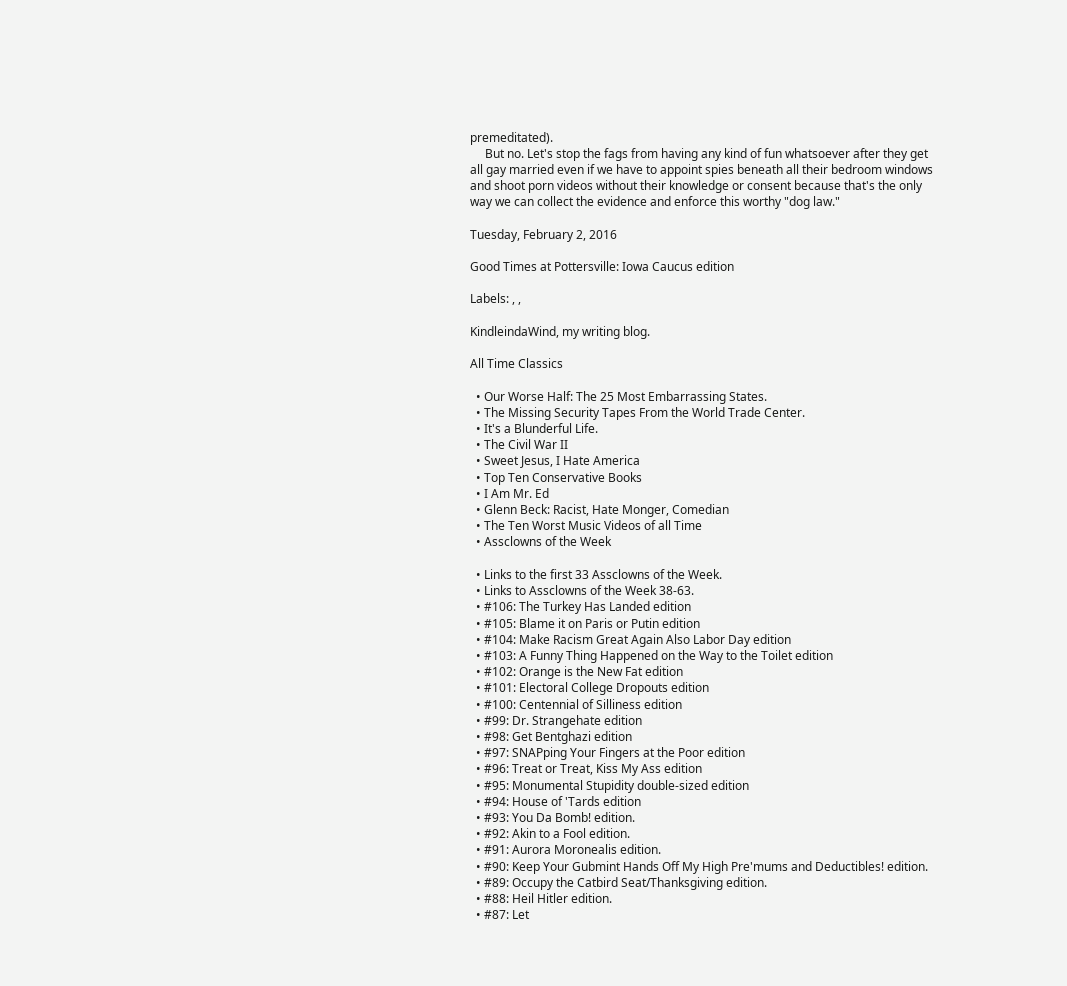premeditated).
     But no. Let's stop the fags from having any kind of fun whatsoever after they get all gay married even if we have to appoint spies beneath all their bedroom windows and shoot porn videos without their knowledge or consent because that's the only way we can collect the evidence and enforce this worthy "dog law."

Tuesday, February 2, 2016

Good Times at Pottersville: Iowa Caucus edition

Labels: , ,

KindleindaWind, my writing blog.

All Time Classics

  • Our Worse Half: The 25 Most Embarrassing States.
  • The Missing Security Tapes From the World Trade Center.
  • It's a Blunderful Life.
  • The Civil War II
  • Sweet Jesus, I Hate America
  • Top Ten Conservative Books
  • I Am Mr. Ed
  • Glenn Beck: Racist, Hate Monger, Comedian
  • The Ten Worst Music Videos of all Time
  • Assclowns of the Week

  • Links to the first 33 Assclowns of the Week.
  • Links to Assclowns of the Week 38-63.
  • #106: The Turkey Has Landed edition
  • #105: Blame it on Paris or Putin edition
  • #104: Make Racism Great Again Also Labor Day edition
  • #103: A Funny Thing Happened on the Way to the Toilet edition
  • #102: Orange is the New Fat edition
  • #101: Electoral College Dropouts edition
  • #100: Centennial of Silliness edition
  • #99: Dr. Strangehate edition
  • #98: Get Bentghazi edition
  • #97: SNAPping Your Fingers at the Poor edition
  • #96: Treat or Treat, Kiss My Ass edition
  • #95: Monumental Stupidity double-sized edition
  • #94: House of 'Tards edition
  • #93: You Da Bomb! edition.
  • #92: Akin to a Fool edition.
  • #91: Aurora Moronealis edition.
  • #90: Keep Your Gubmint Hands Off My High Pre'mums and Deductibles! edition.
  • #89: Occupy the Catbird Seat/Thanksgiving edition.
  • #88: Heil Hitler edition.
  • #87: Let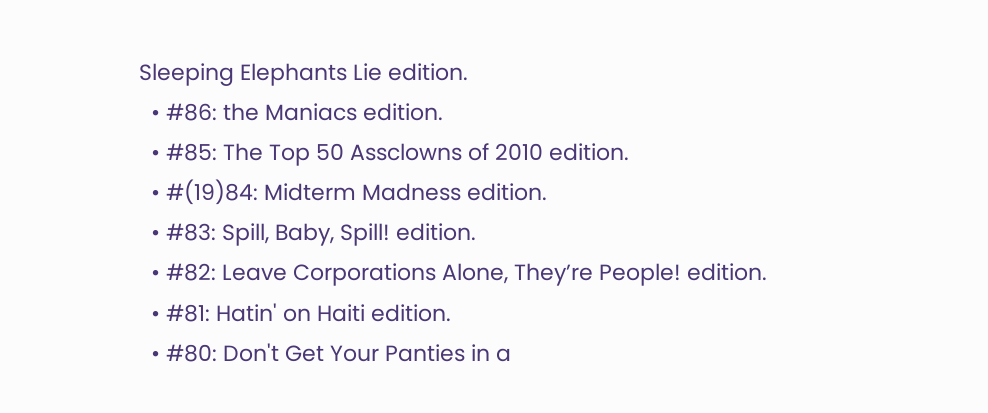Sleeping Elephants Lie edition.
  • #86: the Maniacs edition.
  • #85: The Top 50 Assclowns of 2010 edition.
  • #(19)84: Midterm Madness edition.
  • #83: Spill, Baby, Spill! edition.
  • #82: Leave Corporations Alone, They’re People! edition.
  • #81: Hatin' on Haiti edition.
  • #80: Don't Get Your Panties in a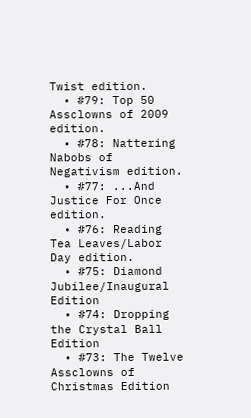Twist edition.
  • #79: Top 50 Assclowns of 2009 edition.
  • #78: Nattering Nabobs of Negativism edition.
  • #77: ...And Justice For Once edition.
  • #76: Reading Tea Leaves/Labor Day edition.
  • #75: Diamond Jubilee/Inaugural Edition
  • #74: Dropping the Crystal Ball Edition
  • #73: The Twelve Assclowns of Christmas Edition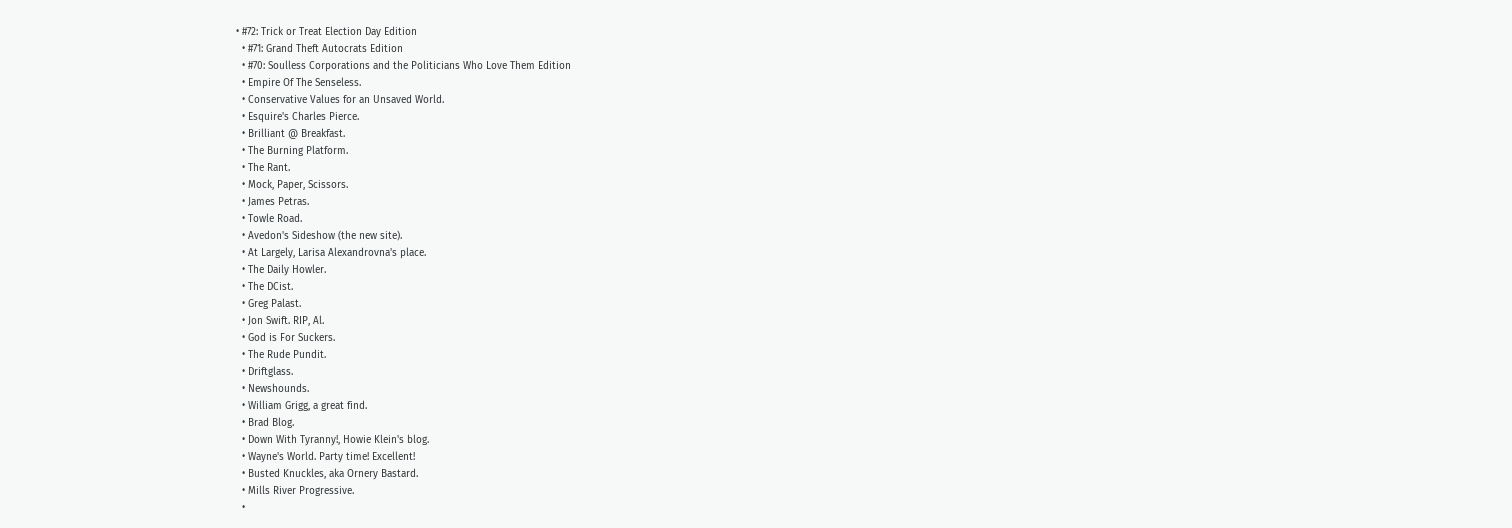• #72: Trick or Treat Election Day Edition
  • #71: Grand Theft Autocrats Edition
  • #70: Soulless Corporations and the Politicians Who Love Them Edition
  • Empire Of The Senseless.
  • Conservative Values for an Unsaved World.
  • Esquire's Charles Pierce.
  • Brilliant @ Breakfast.
  • The Burning Platform.
  • The Rant.
  • Mock, Paper, Scissors.
  • James Petras.
  • Towle Road.
  • Avedon's Sideshow (the new site).
  • At Largely, Larisa Alexandrovna's place.
  • The Daily Howler.
  • The DCist.
  • Greg Palast.
  • Jon Swift. RIP, Al.
  • God is For Suckers.
  • The Rude Pundit.
  • Driftglass.
  • Newshounds.
  • William Grigg, a great find.
  • Brad Blog.
  • Down With Tyranny!, Howie Klein's blog.
  • Wayne's World. Party time! Excellent!
  • Busted Knuckles, aka Ornery Bastard.
  • Mills River Progressive.
  •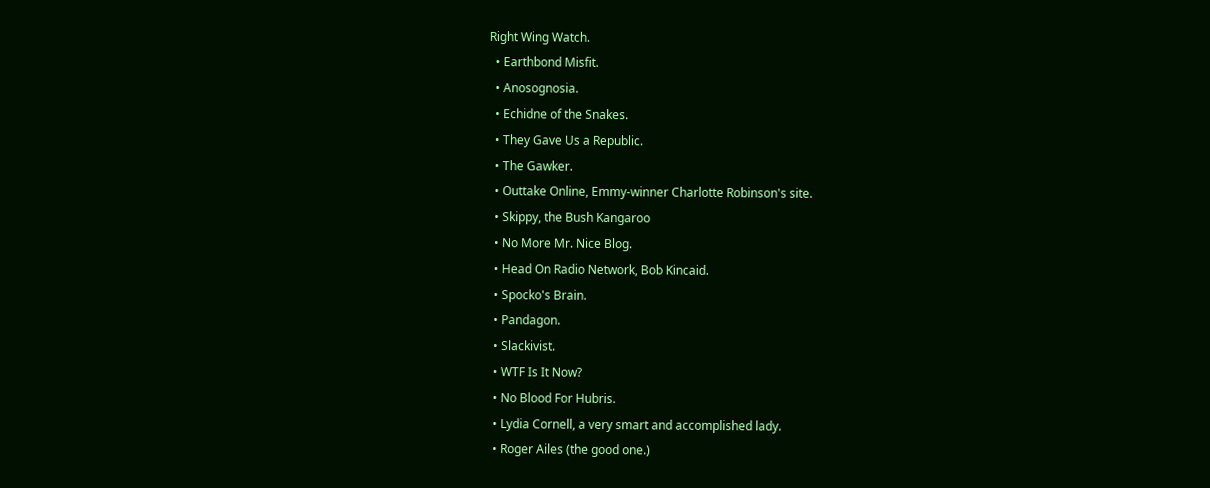Right Wing Watch.
  • Earthbond Misfit.
  • Anosognosia.
  • Echidne of the Snakes.
  • They Gave Us a Republic.
  • The Gawker.
  • Outtake Online, Emmy-winner Charlotte Robinson's site.
  • Skippy, the Bush Kangaroo
  • No More Mr. Nice Blog.
  • Head On Radio Network, Bob Kincaid.
  • Spocko's Brain.
  • Pandagon.
  • Slackivist.
  • WTF Is It Now?
  • No Blood For Hubris.
  • Lydia Cornell, a very smart and accomplished lady.
  • Roger Ailes (the good one.)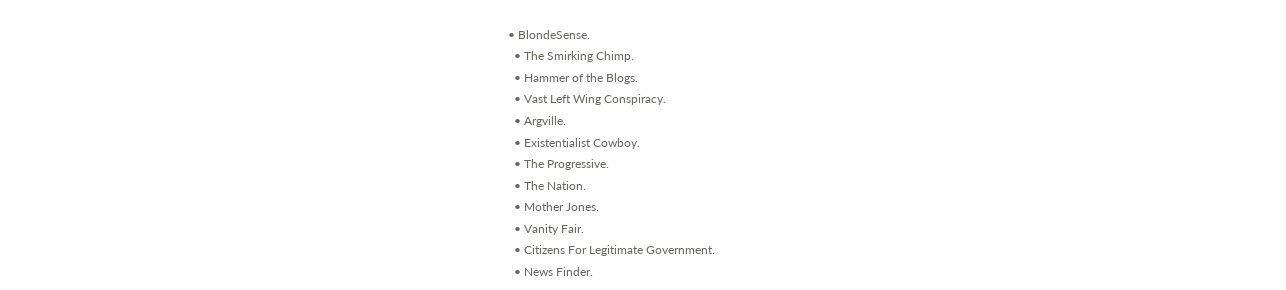• BlondeSense.
  • The Smirking Chimp.
  • Hammer of the Blogs.
  • Vast Left Wing Conspiracy.
  • Argville.
  • Existentialist Cowboy.
  • The Progressive.
  • The Nation.
  • Mother Jones.
  • Vanity Fair.
  • Citizens For Legitimate Government.
  • News Finder.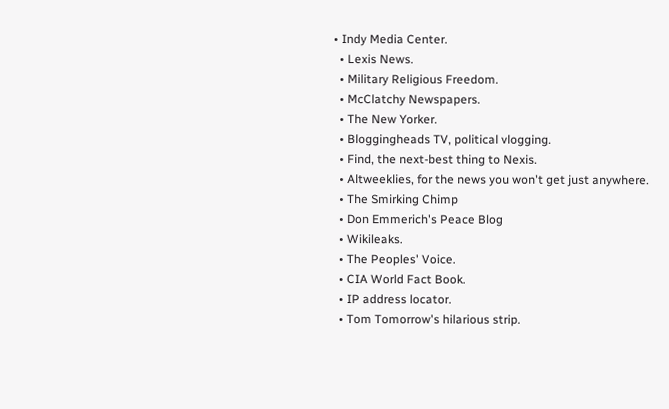• Indy Media Center.
  • Lexis News.
  • Military Religious Freedom.
  • McClatchy Newspapers.
  • The New Yorker.
  • Bloggingheads TV, political vlogging.
  • Find, the next-best thing to Nexis.
  • Altweeklies, for the news you won't get just anywhere.
  • The Smirking Chimp
  • Don Emmerich's Peace Blog
  • Wikileaks.
  • The Peoples' Voice.
  • CIA World Fact Book.
  • IP address locator.
  • Tom Tomorrow's hilarious strip.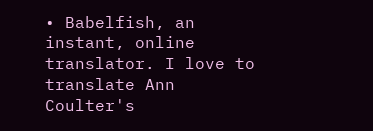• Babelfish, an instant, online translator. I love to translate Ann Coulter's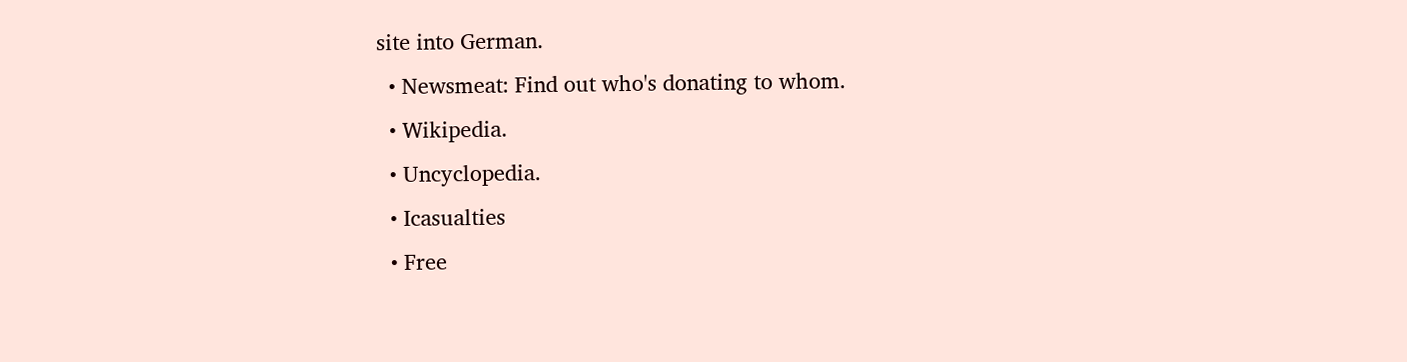site into German.
  • Newsmeat: Find out who's donating to whom.
  • Wikipedia.
  • Uncyclopedia.
  • Icasualties
  • Free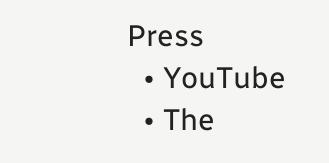Press
  • YouTube
  • The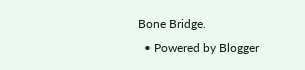Bone Bridge.
  • Powered by Blogger